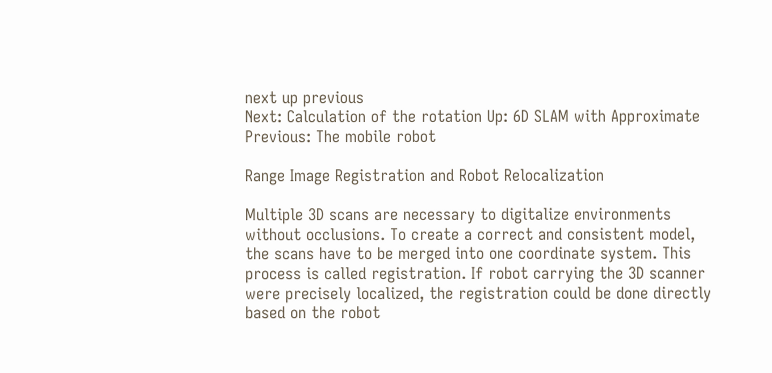next up previous
Next: Calculation of the rotation Up: 6D SLAM with Approximate Previous: The mobile robot

Range Image Registration and Robot Relocalization

Multiple 3D scans are necessary to digitalize environments without occlusions. To create a correct and consistent model, the scans have to be merged into one coordinate system. This process is called registration. If robot carrying the 3D scanner were precisely localized, the registration could be done directly based on the robot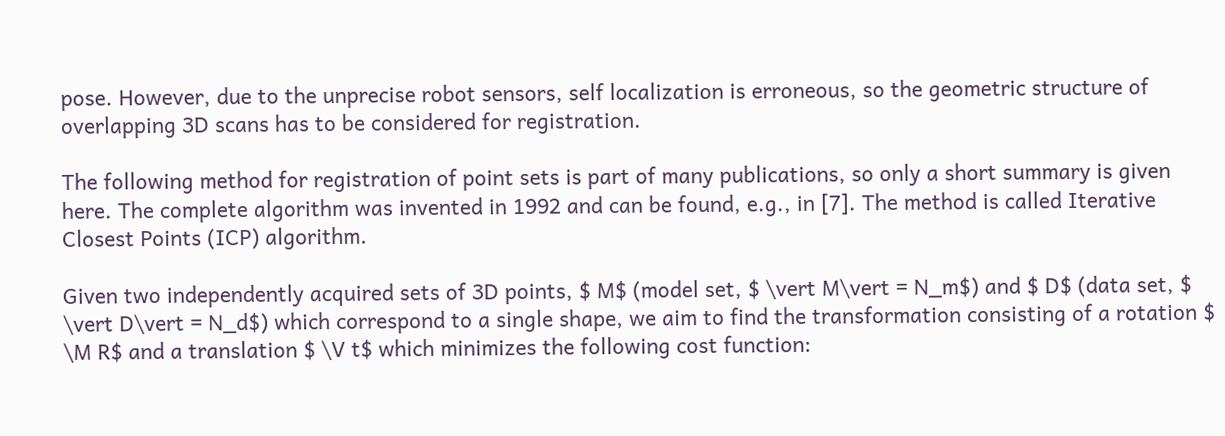pose. However, due to the unprecise robot sensors, self localization is erroneous, so the geometric structure of overlapping 3D scans has to be considered for registration.

The following method for registration of point sets is part of many publications, so only a short summary is given here. The complete algorithm was invented in 1992 and can be found, e.g., in [7]. The method is called Iterative Closest Points (ICP) algorithm.

Given two independently acquired sets of 3D points, $ M$ (model set, $ \vert M\vert = N_m$) and $ D$ (data set, $ \vert D\vert = N_d$) which correspond to a single shape, we aim to find the transformation consisting of a rotation $ \M R$ and a translation $ \V t$ which minimizes the following cost function: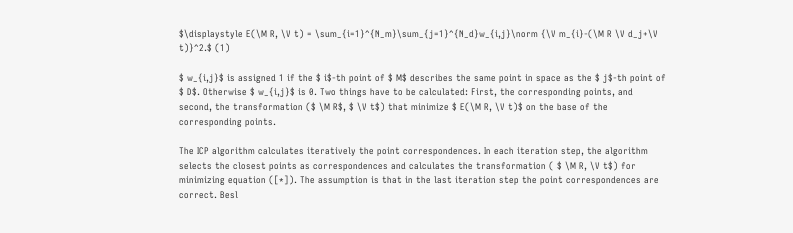$\displaystyle E(\M R, \V t) = \sum_{i=1}^{N_m}\sum_{j=1}^{N_d}w_{i,j}\norm {\V m_{i}-(\M R \V d_j+\V t)}^2.$ (1)

$ w_{i,j}$ is assigned 1 if the $ i$-th point of $ M$ describes the same point in space as the $ j$-th point of $ D$. Otherwise $ w_{i,j}$ is 0. Two things have to be calculated: First, the corresponding points, and second, the transformation ($ \M R$, $ \V t$) that minimize $ E(\M R, \V t)$ on the base of the corresponding points.

The ICP algorithm calculates iteratively the point correspondences. In each iteration step, the algorithm selects the closest points as correspondences and calculates the transformation ( $ \M R, \V t$) for minimizing equation ([*]). The assumption is that in the last iteration step the point correspondences are correct. Besl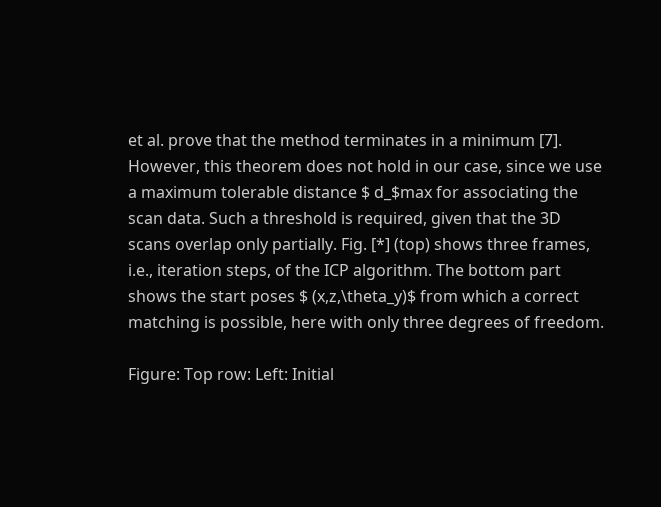et al. prove that the method terminates in a minimum [7]. However, this theorem does not hold in our case, since we use a maximum tolerable distance $ d_$max for associating the scan data. Such a threshold is required, given that the 3D scans overlap only partially. Fig. [*] (top) shows three frames, i.e., iteration steps, of the ICP algorithm. The bottom part shows the start poses $ (x,z,\theta_y)$ from which a correct matching is possible, here with only three degrees of freedom.

Figure: Top row: Left: Initial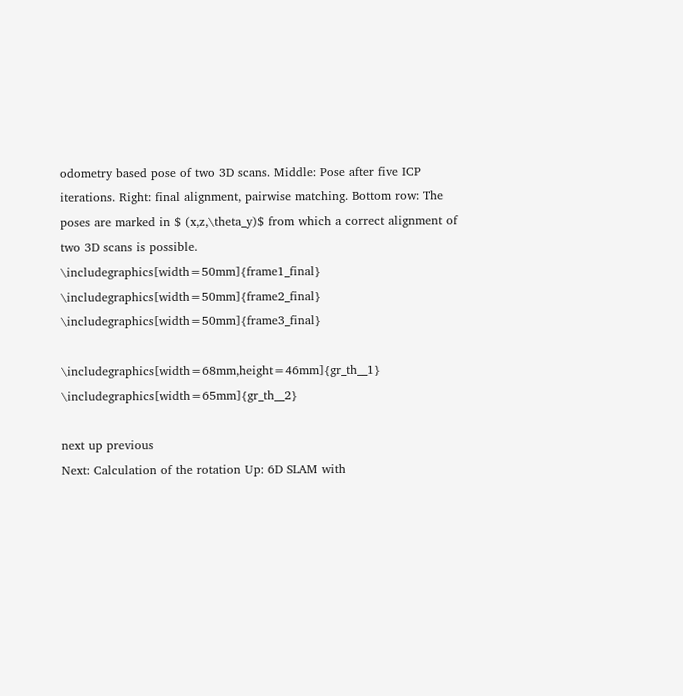odometry based pose of two 3D scans. Middle: Pose after five ICP iterations. Right: final alignment, pairwise matching. Bottom row: The poses are marked in $ (x,z,\theta_y)$ from which a correct alignment of two 3D scans is possible.
\includegraphics[width=50mm]{frame1_final}   \includegraphics[width=50mm]{frame2_final}   \includegraphics[width=50mm]{frame3_final}

\includegraphics[width=68mm,height=46mm]{gr_th__1}              \includegraphics[width=65mm]{gr_th__2}

next up previous
Next: Calculation of the rotation Up: 6D SLAM with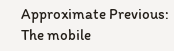Approximate Previous: The mobile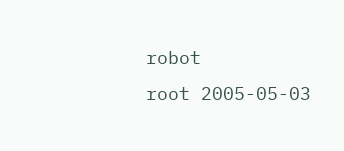robot
root 2005-05-03